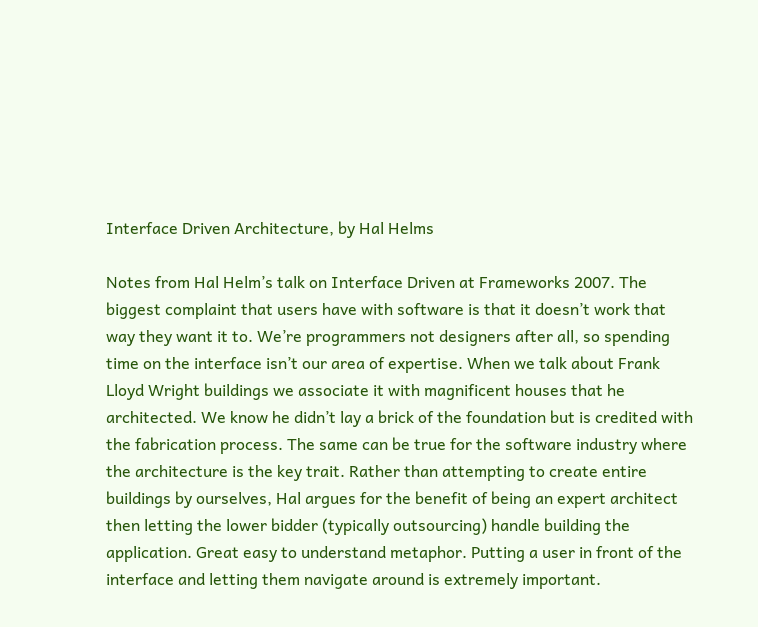Interface Driven Architecture, by Hal Helms

Notes from Hal Helm’s talk on Interface Driven at Frameworks 2007. The biggest complaint that users have with software is that it doesn’t work that way they want it to. We’re programmers not designers after all, so spending time on the interface isn’t our area of expertise. When we talk about Frank Lloyd Wright buildings we associate it with magnificent houses that he architected. We know he didn’t lay a brick of the foundation but is credited with the fabrication process. The same can be true for the software industry where the architecture is the key trait. Rather than attempting to create entire buildings by ourselves, Hal argues for the benefit of being an expert architect then letting the lower bidder (typically outsourcing) handle building the application. Great easy to understand metaphor. Putting a user in front of the interface and letting them navigate around is extremely important.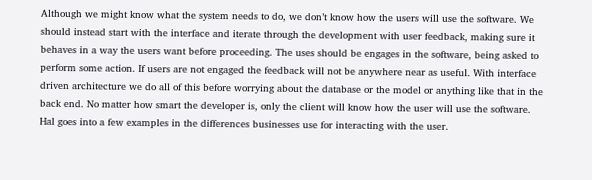Although we might know what the system needs to do, we don’t know how the users will use the software. We should instead start with the interface and iterate through the development with user feedback, making sure it behaves in a way the users want before proceeding. The uses should be engages in the software, being asked to perform some action. If users are not engaged the feedback will not be anywhere near as useful. With interface driven architecture we do all of this before worrying about the database or the model or anything like that in the back end. No matter how smart the developer is, only the client will know how the user will use the software. Hal goes into a few examples in the differences businesses use for interacting with the user.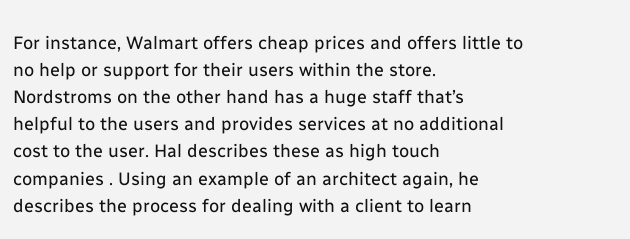For instance, Walmart offers cheap prices and offers little to no help or support for their users within the store. Nordstroms on the other hand has a huge staff that’s helpful to the users and provides services at no additional cost to the user. Hal describes these as high touch companies . Using an example of an architect again, he describes the process for dealing with a client to learn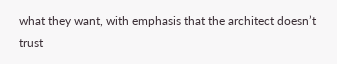what they want, with emphasis that the architect doesn’t trust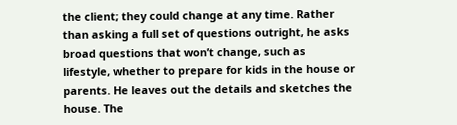the client; they could change at any time. Rather than asking a full set of questions outright, he asks broad questions that won’t change, such as lifestyle, whether to prepare for kids in the house or parents. He leaves out the details and sketches the house. The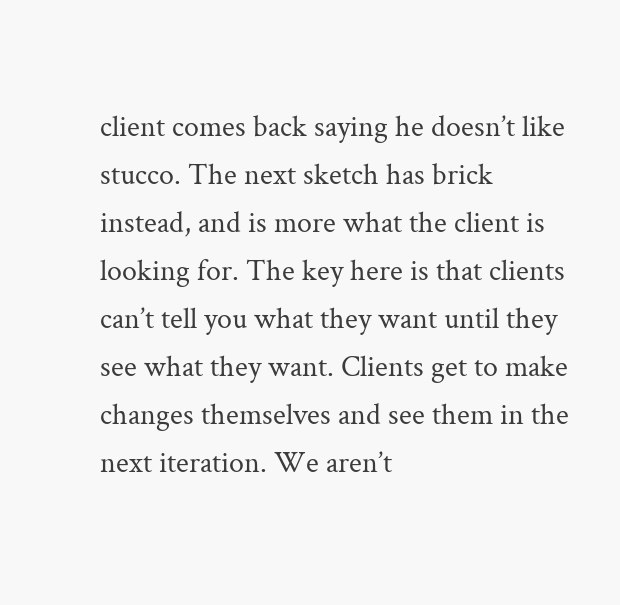client comes back saying he doesn’t like stucco. The next sketch has brick instead, and is more what the client is looking for. The key here is that clients can’t tell you what they want until they see what they want. Clients get to make changes themselves and see them in the next iteration. We aren’t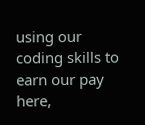using our coding skills to earn our pay here,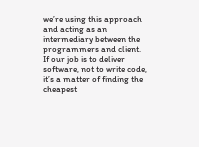we’re using this approach and acting as an intermediary between the programmers and client. If our job is to deliver software, not to write code, it’s a matter of finding the cheapest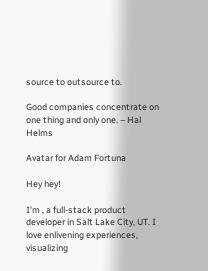source to outsource to.

Good companies concentrate on one thing and only one. – Hal Helms

Avatar for Adam Fortuna

Hey hey!

I'm , a full-stack product developer in Salt Lake City, UT. I love enlivening experiences, visualizing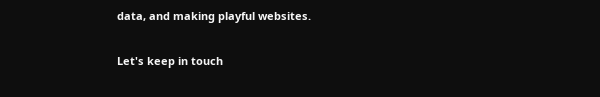data, and making playful websites.

Let's keep in touch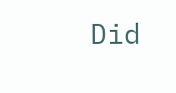Did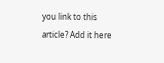you link to this article? Add it here